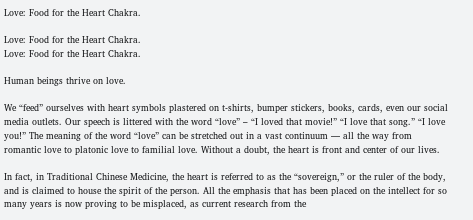Love: Food for the Heart Chakra.

Love: Food for the Heart Chakra.
Love: Food for the Heart Chakra.

Human beings thrive on love.

We “feed” ourselves with heart symbols plastered on t-shirts, bumper stickers, books, cards, even our social media outlets. Our speech is littered with the word “love” – “I loved that movie!” “I love that song.” “I love you!” The meaning of the word “love” can be stretched out in a vast continuum — all the way from romantic love to platonic love to familial love. Without a doubt, the heart is front and center of our lives.

In fact, in Traditional Chinese Medicine, the heart is referred to as the “sovereign,” or the ruler of the body, and is claimed to house the spirit of the person. All the emphasis that has been placed on the intellect for so many years is now proving to be misplaced, as current research from the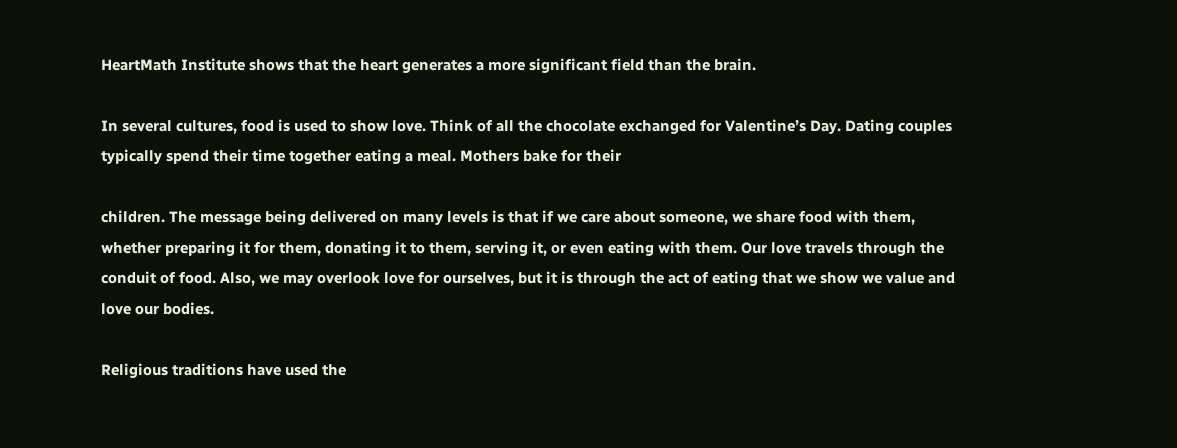HeartMath Institute shows that the heart generates a more significant field than the brain.

In several cultures, food is used to show love. Think of all the chocolate exchanged for Valentine’s Day. Dating couples typically spend their time together eating a meal. Mothers bake for their

children. The message being delivered on many levels is that if we care about someone, we share food with them, whether preparing it for them, donating it to them, serving it, or even eating with them. Our love travels through the conduit of food. Also, we may overlook love for ourselves, but it is through the act of eating that we show we value and love our bodies.

Religious traditions have used the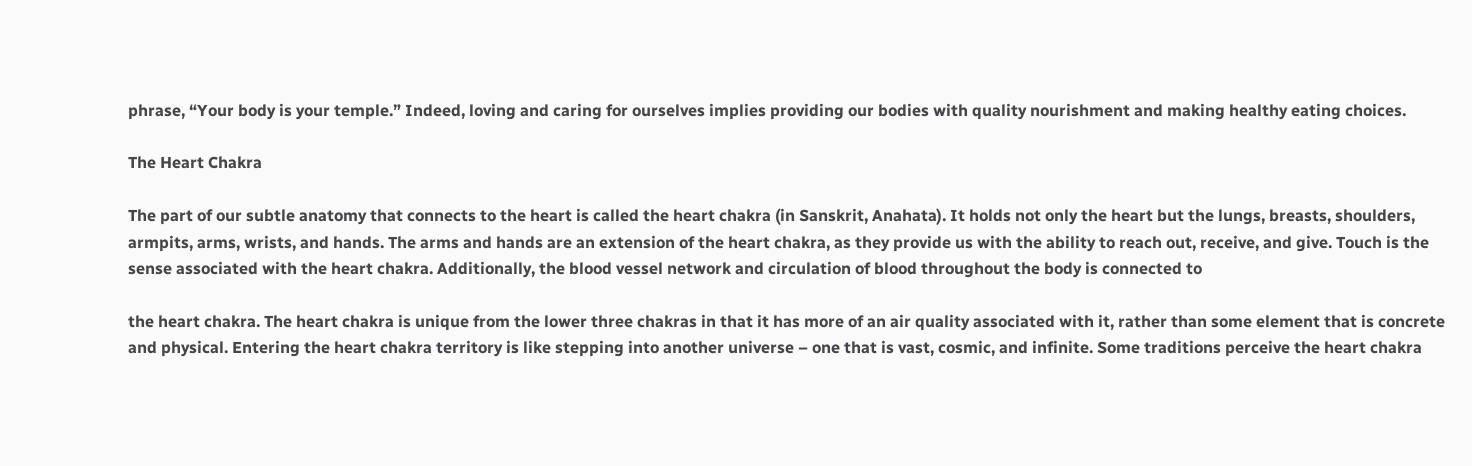phrase, “Your body is your temple.” Indeed, loving and caring for ourselves implies providing our bodies with quality nourishment and making healthy eating choices.

The Heart Chakra

The part of our subtle anatomy that connects to the heart is called the heart chakra (in Sanskrit, Anahata). It holds not only the heart but the lungs, breasts, shoulders, armpits, arms, wrists, and hands. The arms and hands are an extension of the heart chakra, as they provide us with the ability to reach out, receive, and give. Touch is the sense associated with the heart chakra. Additionally, the blood vessel network and circulation of blood throughout the body is connected to

the heart chakra. The heart chakra is unique from the lower three chakras in that it has more of an air quality associated with it, rather than some element that is concrete and physical. Entering the heart chakra territory is like stepping into another universe – one that is vast, cosmic, and infinite. Some traditions perceive the heart chakra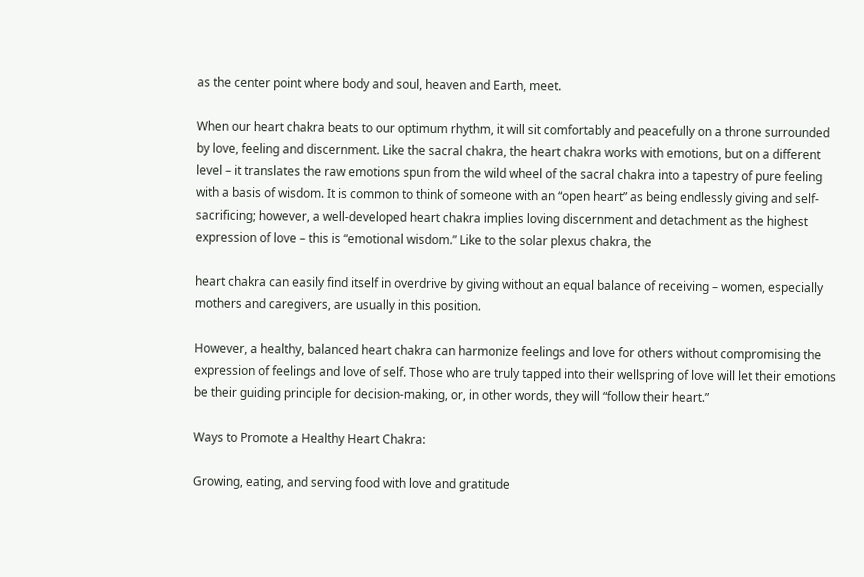as the center point where body and soul, heaven and Earth, meet.

When our heart chakra beats to our optimum rhythm, it will sit comfortably and peacefully on a throne surrounded by love, feeling and discernment. Like the sacral chakra, the heart chakra works with emotions, but on a different level – it translates the raw emotions spun from the wild wheel of the sacral chakra into a tapestry of pure feeling with a basis of wisdom. It is common to think of someone with an “open heart” as being endlessly giving and self-sacrificing; however, a well-developed heart chakra implies loving discernment and detachment as the highest expression of love – this is “emotional wisdom.” Like to the solar plexus chakra, the

heart chakra can easily find itself in overdrive by giving without an equal balance of receiving – women, especially mothers and caregivers, are usually in this position.

However, a healthy, balanced heart chakra can harmonize feelings and love for others without compromising the expression of feelings and love of self. Those who are truly tapped into their wellspring of love will let their emotions be their guiding principle for decision-making, or, in other words, they will “follow their heart.”

Ways to Promote a Healthy Heart Chakra:

Growing, eating, and serving food with love and gratitude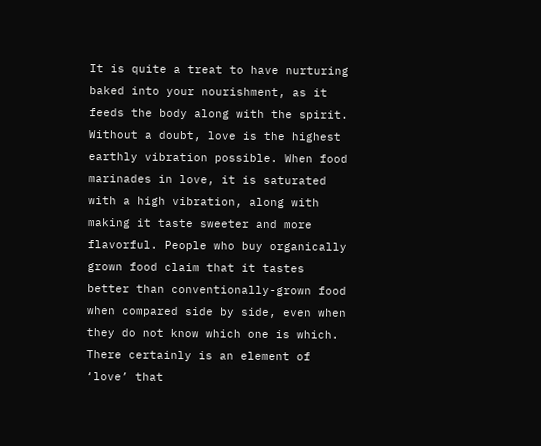It is quite a treat to have nurturing baked into your nourishment, as it feeds the body along with the spirit. Without a doubt, love is the highest earthly vibration possible. When food marinades in love, it is saturated with a high vibration, along with making it taste sweeter and more flavorful. People who buy organically grown food claim that it tastes better than conventionally-grown food when compared side by side, even when they do not know which one is which. There certainly is an element of ‘love’ that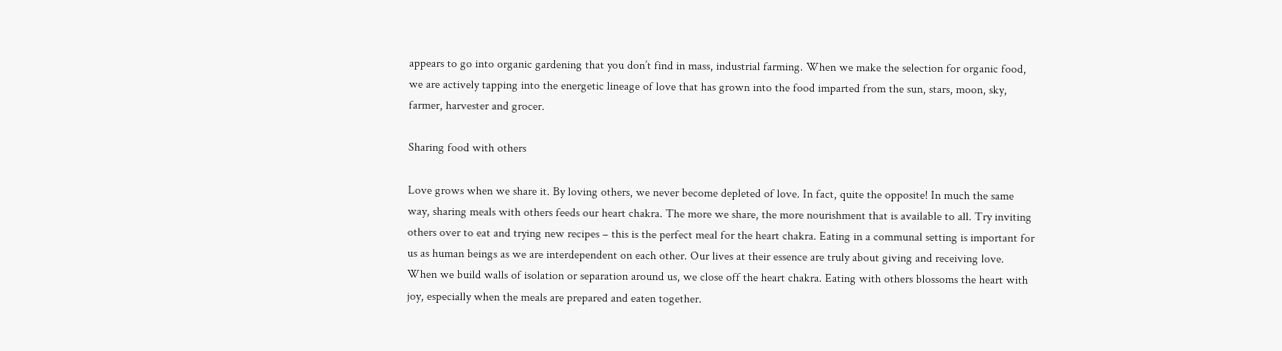appears to go into organic gardening that you don’t find in mass, industrial farming. When we make the selection for organic food, we are actively tapping into the energetic lineage of love that has grown into the food imparted from the sun, stars, moon, sky, farmer, harvester and grocer.

Sharing food with others

Love grows when we share it. By loving others, we never become depleted of love. In fact, quite the opposite! In much the same way, sharing meals with others feeds our heart chakra. The more we share, the more nourishment that is available to all. Try inviting others over to eat and trying new recipes – this is the perfect meal for the heart chakra. Eating in a communal setting is important for us as human beings as we are interdependent on each other. Our lives at their essence are truly about giving and receiving love. When we build walls of isolation or separation around us, we close off the heart chakra. Eating with others blossoms the heart with joy, especially when the meals are prepared and eaten together.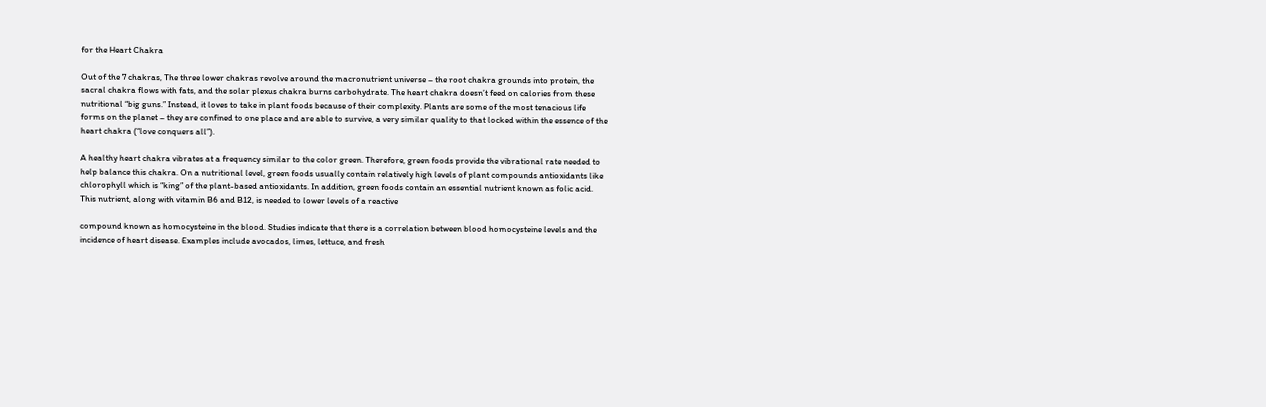for the Heart Chakra

Out of the 7 chakras, The three lower chakras revolve around the macronutrient universe – the root chakra grounds into protein, the sacral chakra flows with fats, and the solar plexus chakra burns carbohydrate. The heart chakra doesn’t feed on calories from these nutritional “big guns.” Instead, it loves to take in plant foods because of their complexity. Plants are some of the most tenacious life forms on the planet – they are confined to one place and are able to survive, a very similar quality to that locked within the essence of the heart chakra (“love conquers all”).

A healthy heart chakra vibrates at a frequency similar to the color green. Therefore, green foods provide the vibrational rate needed to help balance this chakra. On a nutritional level, green foods usually contain relatively high levels of plant compounds antioxidants like chlorophyll which is “king” of the plant-based antioxidants. In addition, green foods contain an essential nutrient known as folic acid. This nutrient, along with vitamin B6 and B12, is needed to lower levels of a reactive

compound known as homocysteine in the blood. Studies indicate that there is a correlation between blood homocysteine levels and the incidence of heart disease. Examples include avocados, limes, lettuce, and fresh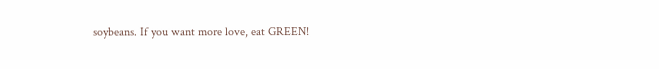soybeans. If you want more love, eat GREEN!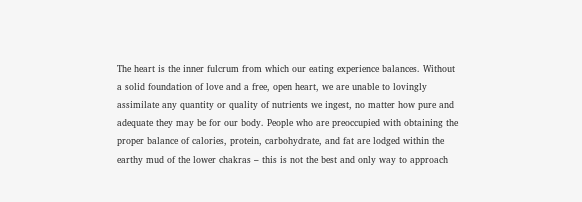The heart is the inner fulcrum from which our eating experience balances. Without a solid foundation of love and a free, open heart, we are unable to lovingly assimilate any quantity or quality of nutrients we ingest, no matter how pure and adequate they may be for our body. People who are preoccupied with obtaining the proper balance of calories, protein, carbohydrate, and fat are lodged within the earthy mud of the lower chakras – this is not the best and only way to approach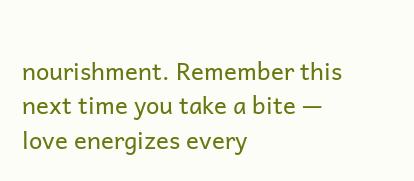nourishment. Remember this next time you take a bite — love energizes every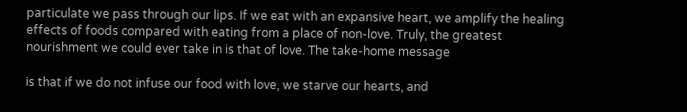particulate we pass through our lips. If we eat with an expansive heart, we amplify the healing effects of foods compared with eating from a place of non-love. Truly, the greatest nourishment we could ever take in is that of love. The take-home message

is that if we do not infuse our food with love, we starve our hearts, and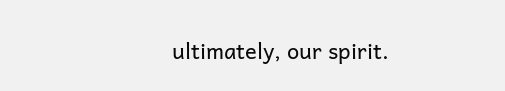ultimately, our spirit.